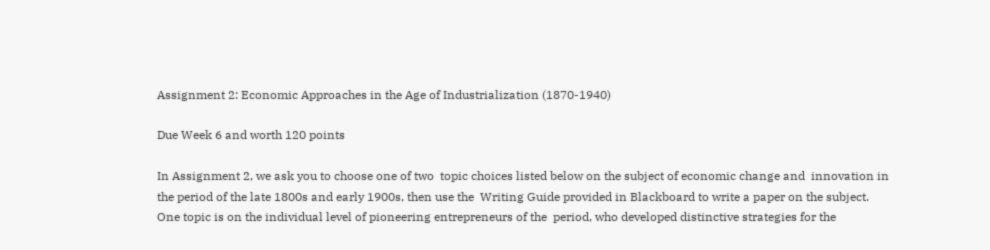Assignment 2: Economic Approaches in the Age of Industrialization (1870-1940)

Due Week 6 and worth 120 points

In Assignment 2, we ask you to choose one of two  topic choices listed below on the subject of economic change and  innovation in the period of the late 1800s and early 1900s, then use the  Writing Guide provided in Blackboard to write a paper on the subject.  One topic is on the individual level of pioneering entrepreneurs of the  period, who developed distinctive strategies for the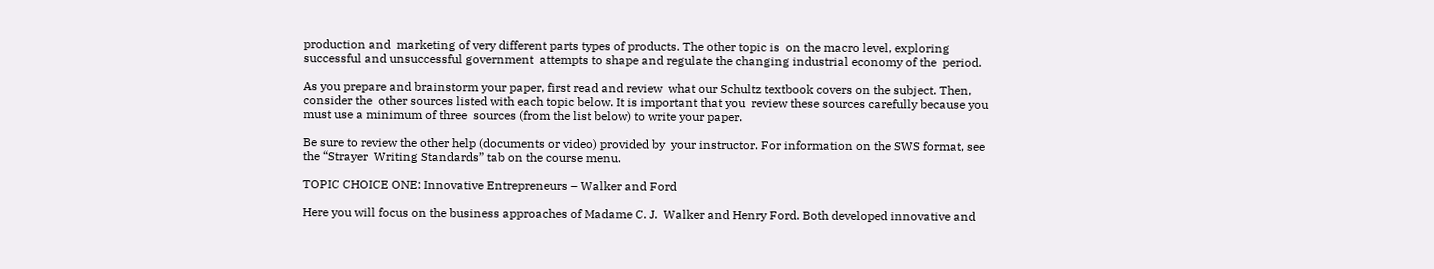production and  marketing of very different parts types of products. The other topic is  on the macro level, exploring successful and unsuccessful government  attempts to shape and regulate the changing industrial economy of the  period.

As you prepare and brainstorm your paper, first read and review  what our Schultz textbook covers on the subject. Then, consider the  other sources listed with each topic below. It is important that you  review these sources carefully because you must use a minimum of three  sources (from the list below) to write your paper.

Be sure to review the other help (documents or video) provided by  your instructor. For information on the SWS format, see the “Strayer  Writing Standards” tab on the course menu.

TOPIC CHOICE ONE: Innovative Entrepreneurs – Walker and Ford

Here you will focus on the business approaches of Madame C. J.  Walker and Henry Ford. Both developed innovative and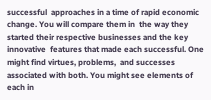successful  approaches in a time of rapid economic change. You will compare them in  the way they started their respective businesses and the key innovative  features that made each successful. One might find virtues, problems,  and successes associated with both. You might see elements of each in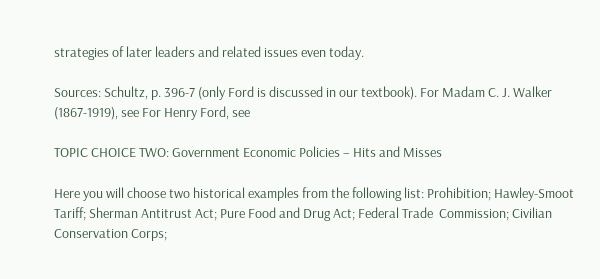strategies of later leaders and related issues even today.

Sources: Schultz, p. 396-7 (only Ford is discussed in our textbook). For Madam C. J. Walker (1867-1919), see For Henry Ford, see

TOPIC CHOICE TWO: Government Economic Policies – Hits and Misses

Here you will choose two historical examples from the following list: Prohibition; Hawley-Smoot  Tariff; Sherman Antitrust Act; Pure Food and Drug Act; Federal Trade  Commission; Civilian Conservation Corps;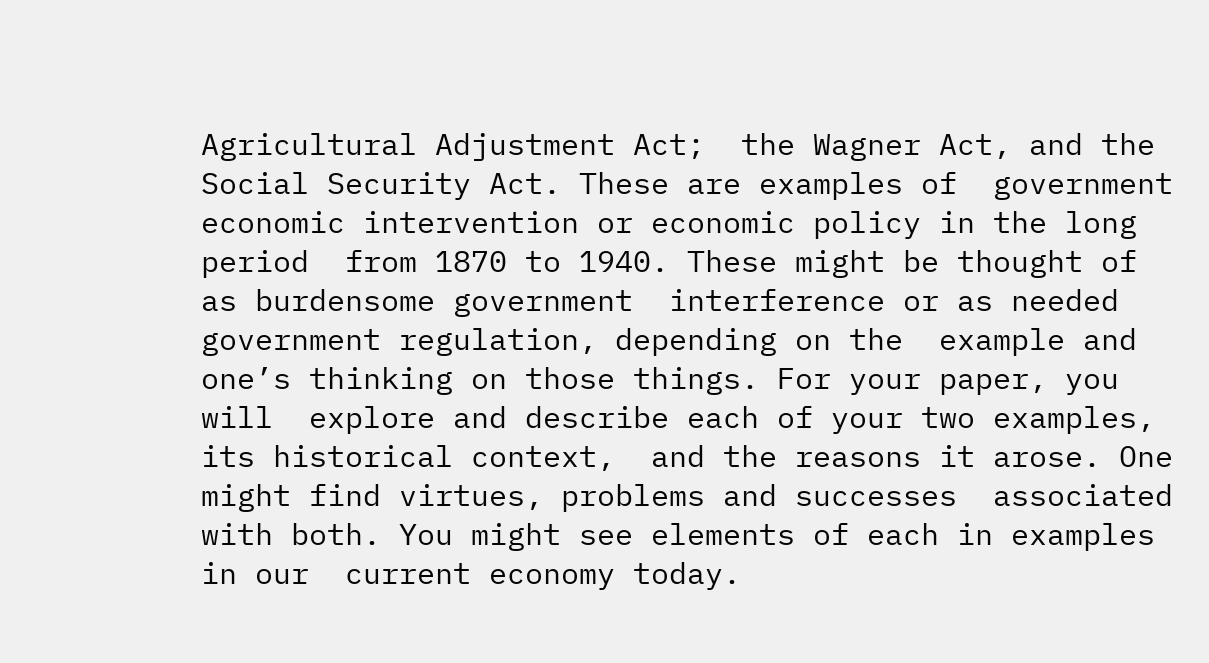Agricultural Adjustment Act;  the Wagner Act, and the Social Security Act. These are examples of  government economic intervention or economic policy in the long period  from 1870 to 1940. These might be thought of as burdensome government  interference or as needed government regulation, depending on the  example and one’s thinking on those things. For your paper, you will  explore and describe each of your two examples, its historical context,  and the reasons it arose. One might find virtues, problems and successes  associated with both. You might see elements of each in examples in our  current economy today.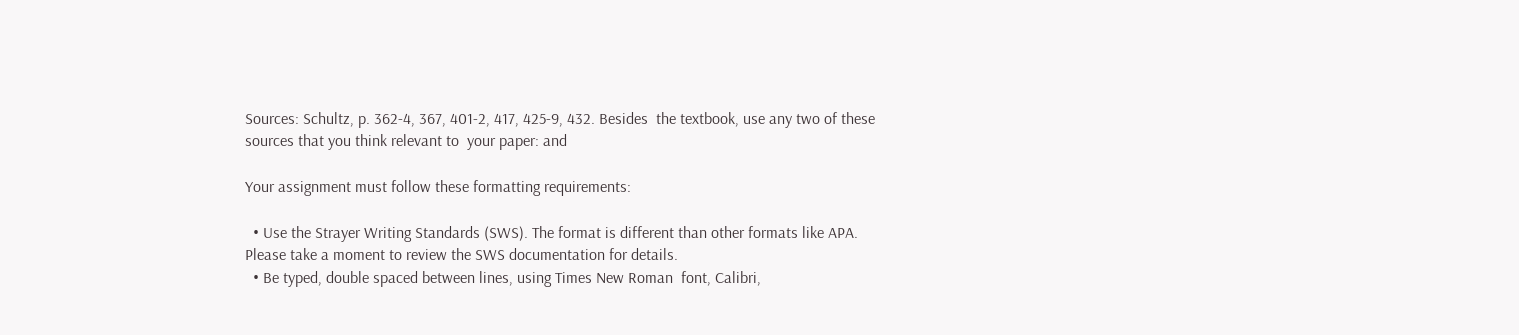Sources: Schultz, p. 362-4, 367, 401-2, 417, 425-9, 432. Besides  the textbook, use any two of these sources that you think relevant to  your paper: and

Your assignment must follow these formatting requirements:

  • Use the Strayer Writing Standards (SWS). The format is different than other formats like APA. Please take a moment to review the SWS documentation for details.
  • Be typed, double spaced between lines, using Times New Roman  font, Calibri,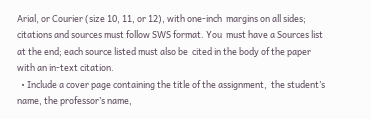Arial, or Courier (size 10, 11, or 12), with one-inch  margins on all sides; citations and sources must follow SWS format. You  must have a Sources list at the end; each source listed must also be  cited in the body of the paper with an in-text citation.
  • Include a cover page containing the title of the assignment,  the student’s name, the professor’s name,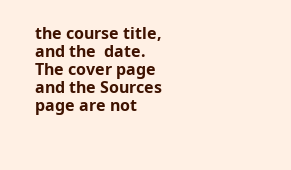the course title, and the  date. The cover page and the Sources page are not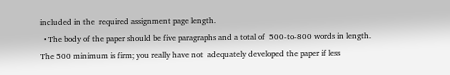included in the  required assignment page length.
  • The body of the paper should be five paragraphs and a total of  500-to-800 words in length. The 500 minimum is firm; you really have not  adequately developed the paper if less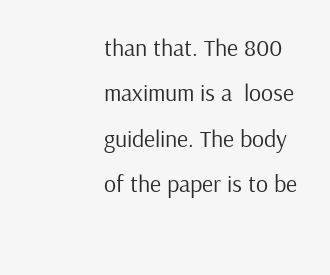than that. The 800 maximum is a  loose guideline. The body of the paper is to be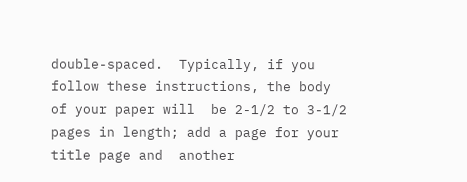double-spaced.  Typically, if you follow these instructions, the body of your paper will  be 2-1/2 to 3-1/2 pages in length; add a page for your title page and  another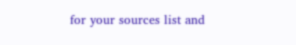for your sources list and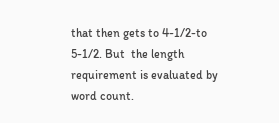that then gets to 4-1/2-to 5-1/2. But  the length requirement is evaluated by word count.